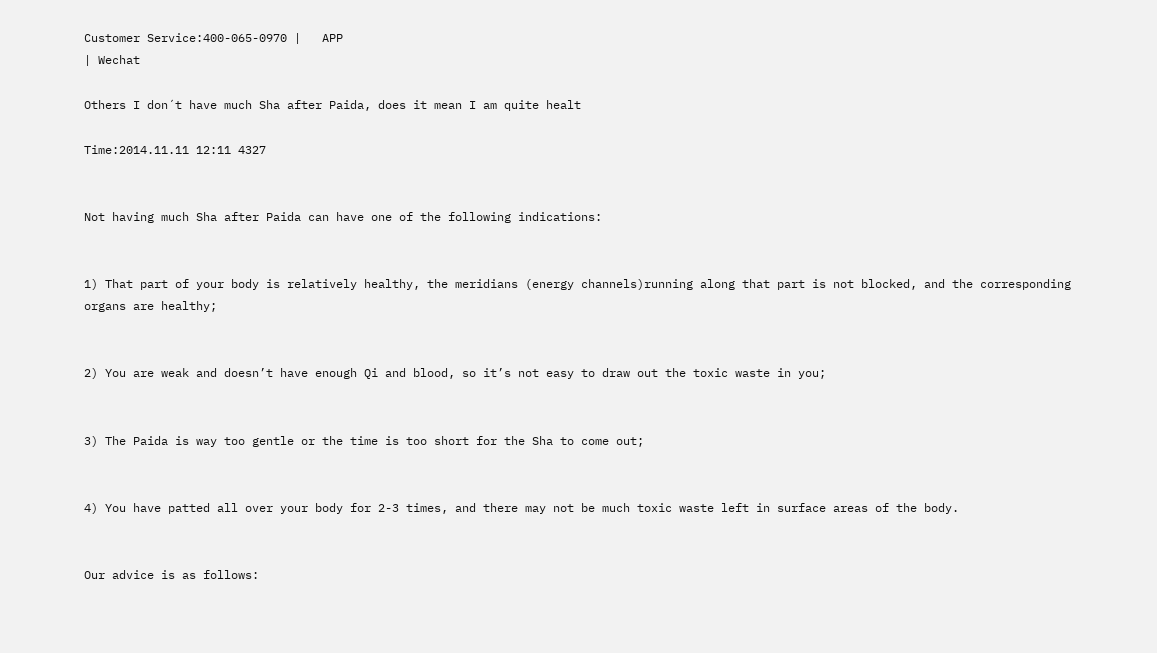Customer Service:400-065-0970 |   APP
| Wechat

Others I don´t have much Sha after Paida, does it mean I am quite healt

Time:2014.11.11 12:11 4327


Not having much Sha after Paida can have one of the following indications:


1) That part of your body is relatively healthy, the meridians (energy channels)running along that part is not blocked, and the corresponding organs are healthy;


2) You are weak and doesn’t have enough Qi and blood, so it’s not easy to draw out the toxic waste in you;


3) The Paida is way too gentle or the time is too short for the Sha to come out;


4) You have patted all over your body for 2-3 times, and there may not be much toxic waste left in surface areas of the body.


Our advice is as follows: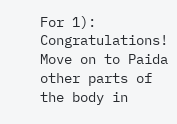For 1): Congratulations! Move on to Paida other parts of the body in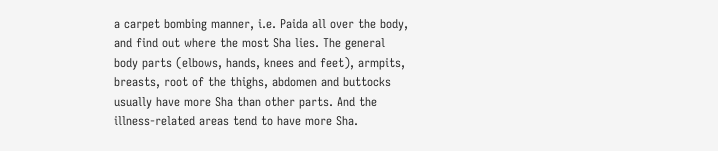a carpet bombing manner, i.e. Paida all over the body, and find out where the most Sha lies. The general body parts (elbows, hands, knees and feet), armpits, breasts, root of the thighs, abdomen and buttocks usually have more Sha than other parts. And the illness-related areas tend to have more Sha.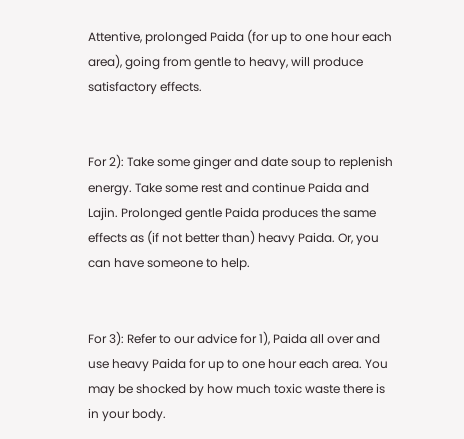Attentive, prolonged Paida (for up to one hour each area), going from gentle to heavy, will produce satisfactory effects.


For 2): Take some ginger and date soup to replenish energy. Take some rest and continue Paida and Lajin. Prolonged gentle Paida produces the same effects as (if not better than) heavy Paida. Or, you can have someone to help.


For 3): Refer to our advice for 1), Paida all over and use heavy Paida for up to one hour each area. You may be shocked by how much toxic waste there is in your body.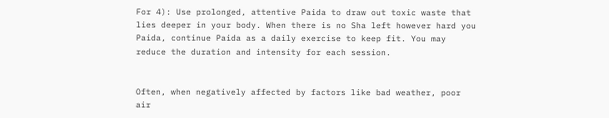For 4): Use prolonged, attentive Paida to draw out toxic waste that lies deeper in your body. When there is no Sha left however hard you Paida, continue Paida as a daily exercise to keep fit. You may reduce the duration and intensity for each session.


Often, when negatively affected by factors like bad weather, poor air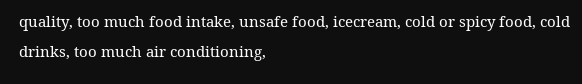quality, too much food intake, unsafe food, icecream, cold or spicy food, cold drinks, too much air conditioning,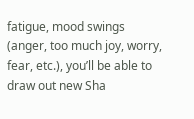fatigue, mood swings (anger, too much joy, worry, fear, etc.), you’ll be able to draw out new Sha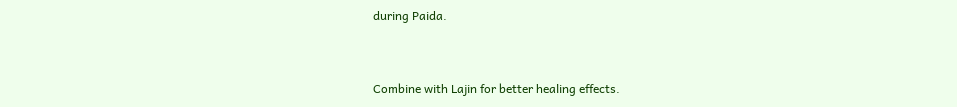during Paida.


Combine with Lajin for better healing effects.